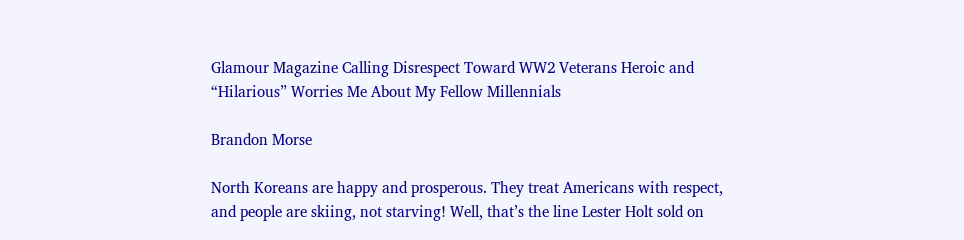Glamour Magazine Calling Disrespect Toward WW2 Veterans Heroic and “Hilarious” Worries Me About My Fellow Millennials

Brandon Morse

North Koreans are happy and prosperous. They treat Americans with respect, and people are skiing, not starving! Well, that’s the line Lester Holt sold on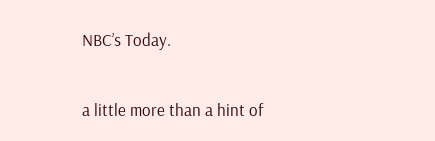NBC’s Today.

a little more than a hint of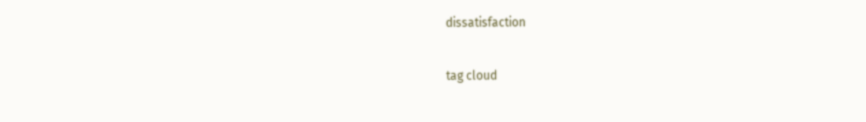dissatisfaction

tag cloud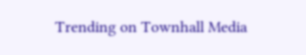Trending on Townhall Media